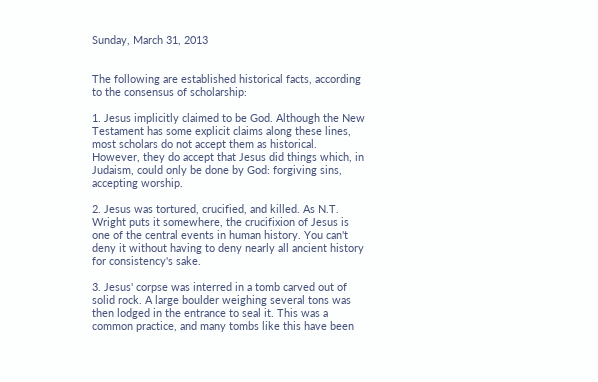Sunday, March 31, 2013


The following are established historical facts, according to the consensus of scholarship:

1. Jesus implicitly claimed to be God. Although the New Testament has some explicit claims along these lines, most scholars do not accept them as historical. However, they do accept that Jesus did things which, in Judaism, could only be done by God: forgiving sins, accepting worship.

2. Jesus was tortured, crucified, and killed. As N.T. Wright puts it somewhere, the crucifixion of Jesus is one of the central events in human history. You can't deny it without having to deny nearly all ancient history for consistency's sake.

3. Jesus' corpse was interred in a tomb carved out of solid rock. A large boulder weighing several tons was then lodged in the entrance to seal it. This was a common practice, and many tombs like this have been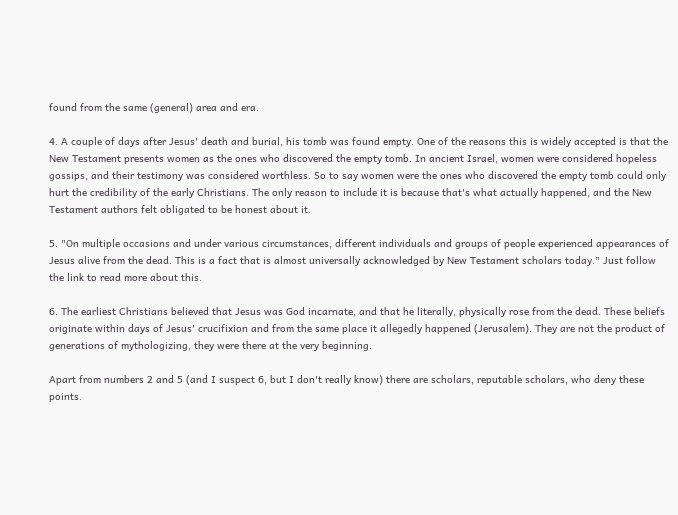found from the same (general) area and era.

4. A couple of days after Jesus' death and burial, his tomb was found empty. One of the reasons this is widely accepted is that the New Testament presents women as the ones who discovered the empty tomb. In ancient Israel, women were considered hopeless gossips, and their testimony was considered worthless. So to say women were the ones who discovered the empty tomb could only hurt the credibility of the early Christians. The only reason to include it is because that's what actually happened, and the New Testament authors felt obligated to be honest about it.

5. "On multiple occasions and under various circumstances, different individuals and groups of people experienced appearances of Jesus alive from the dead. This is a fact that is almost universally acknowledged by New Testament scholars today." Just follow the link to read more about this.

6. The earliest Christians believed that Jesus was God incarnate, and that he literally, physically rose from the dead. These beliefs originate within days of Jesus' crucifixion and from the same place it allegedly happened (Jerusalem). They are not the product of generations of mythologizing, they were there at the very beginning.

Apart from numbers 2 and 5 (and I suspect 6, but I don't really know) there are scholars, reputable scholars, who deny these points.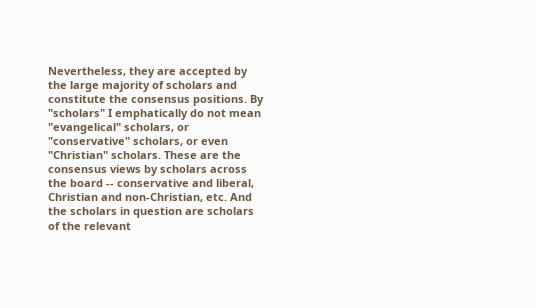Nevertheless, they are accepted by the large majority of scholars and constitute the consensus positions. By "scholars" I emphatically do not mean "evangelical" scholars, or "conservative" scholars, or even "Christian" scholars. These are the consensus views by scholars across the board -- conservative and liberal, Christian and non-Christian, etc. And the scholars in question are scholars of the relevant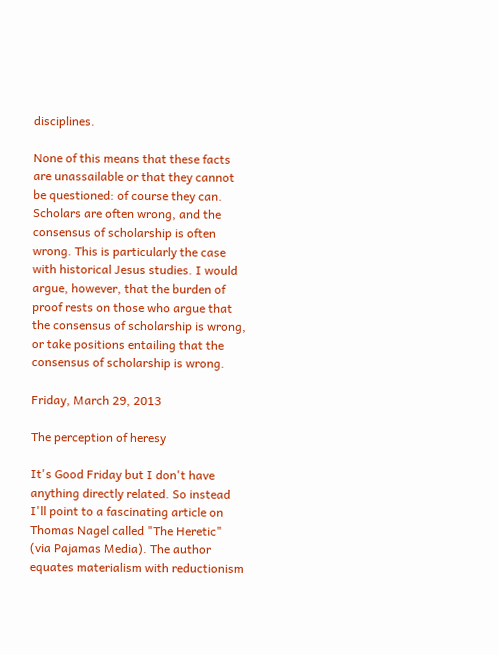disciplines.

None of this means that these facts are unassailable or that they cannot be questioned: of course they can. Scholars are often wrong, and the consensus of scholarship is often wrong. This is particularly the case with historical Jesus studies. I would argue, however, that the burden of proof rests on those who argue that the consensus of scholarship is wrong, or take positions entailing that the consensus of scholarship is wrong.

Friday, March 29, 2013

The perception of heresy

It's Good Friday but I don't have anything directly related. So instead I'll point to a fascinating article on Thomas Nagel called "The Heretic" (via Pajamas Media). The author equates materialism with reductionism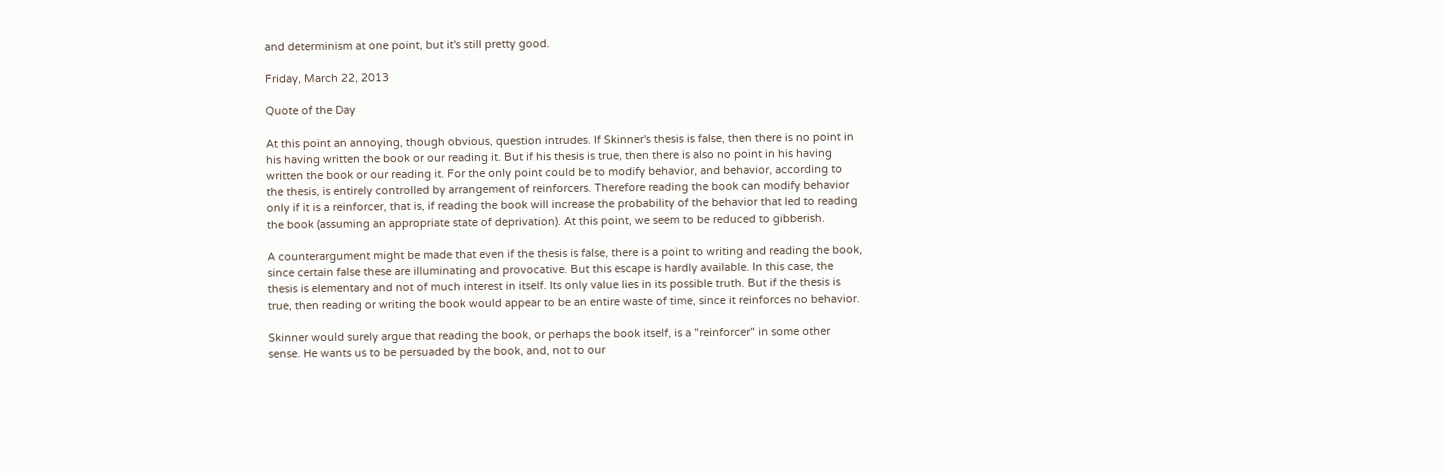and determinism at one point, but it's still pretty good.

Friday, March 22, 2013

Quote of the Day

At this point an annoying, though obvious, question intrudes. If Skinner's thesis is false, then there is no point in his having written the book or our reading it. But if his thesis is true, then there is also no point in his having written the book or our reading it. For the only point could be to modify behavior, and behavior, according to the thesis, is entirely controlled by arrangement of reinforcers. Therefore reading the book can modify behavior only if it is a reinforcer, that is, if reading the book will increase the probability of the behavior that led to reading the book (assuming an appropriate state of deprivation). At this point, we seem to be reduced to gibberish.

A counterargument might be made that even if the thesis is false, there is a point to writing and reading the book, since certain false these are illuminating and provocative. But this escape is hardly available. In this case, the thesis is elementary and not of much interest in itself. Its only value lies in its possible truth. But if the thesis is true, then reading or writing the book would appear to be an entire waste of time, since it reinforces no behavior.

Skinner would surely argue that reading the book, or perhaps the book itself, is a "reinforcer" in some other sense. He wants us to be persuaded by the book, and, not to our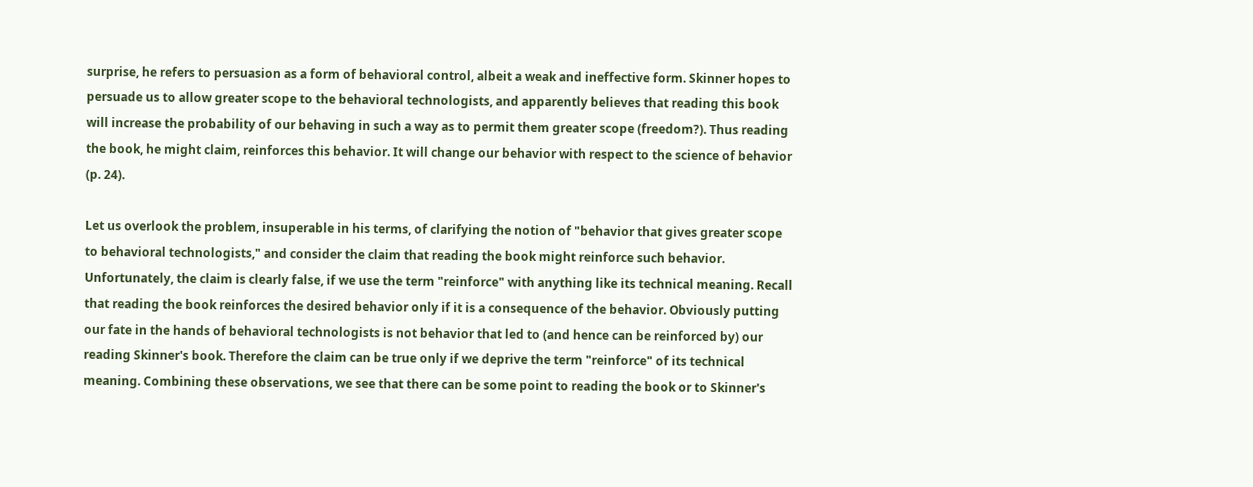surprise, he refers to persuasion as a form of behavioral control, albeit a weak and ineffective form. Skinner hopes to persuade us to allow greater scope to the behavioral technologists, and apparently believes that reading this book will increase the probability of our behaving in such a way as to permit them greater scope (freedom?). Thus reading the book, he might claim, reinforces this behavior. It will change our behavior with respect to the science of behavior (p. 24).

Let us overlook the problem, insuperable in his terms, of clarifying the notion of "behavior that gives greater scope to behavioral technologists," and consider the claim that reading the book might reinforce such behavior. Unfortunately, the claim is clearly false, if we use the term "reinforce" with anything like its technical meaning. Recall that reading the book reinforces the desired behavior only if it is a consequence of the behavior. Obviously putting our fate in the hands of behavioral technologists is not behavior that led to (and hence can be reinforced by) our reading Skinner's book. Therefore the claim can be true only if we deprive the term "reinforce" of its technical meaning. Combining these observations, we see that there can be some point to reading the book or to Skinner's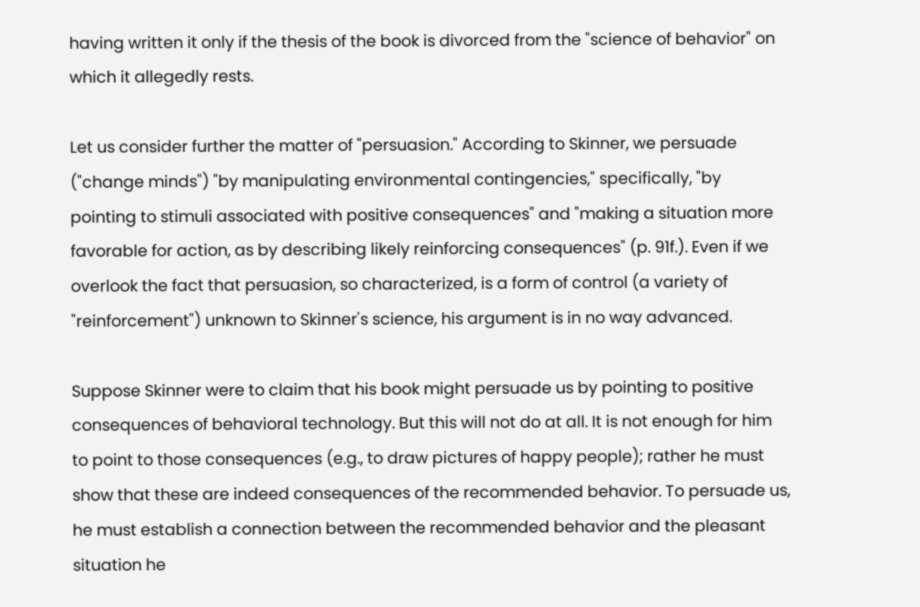having written it only if the thesis of the book is divorced from the "science of behavior" on which it allegedly rests.

Let us consider further the matter of "persuasion." According to Skinner, we persuade ("change minds") "by manipulating environmental contingencies," specifically, "by pointing to stimuli associated with positive consequences" and "making a situation more favorable for action, as by describing likely reinforcing consequences" (p. 91f.). Even if we overlook the fact that persuasion, so characterized, is a form of control (a variety of "reinforcement") unknown to Skinner's science, his argument is in no way advanced.

Suppose Skinner were to claim that his book might persuade us by pointing to positive consequences of behavioral technology. But this will not do at all. It is not enough for him to point to those consequences (e.g., to draw pictures of happy people); rather he must show that these are indeed consequences of the recommended behavior. To persuade us, he must establish a connection between the recommended behavior and the pleasant situation he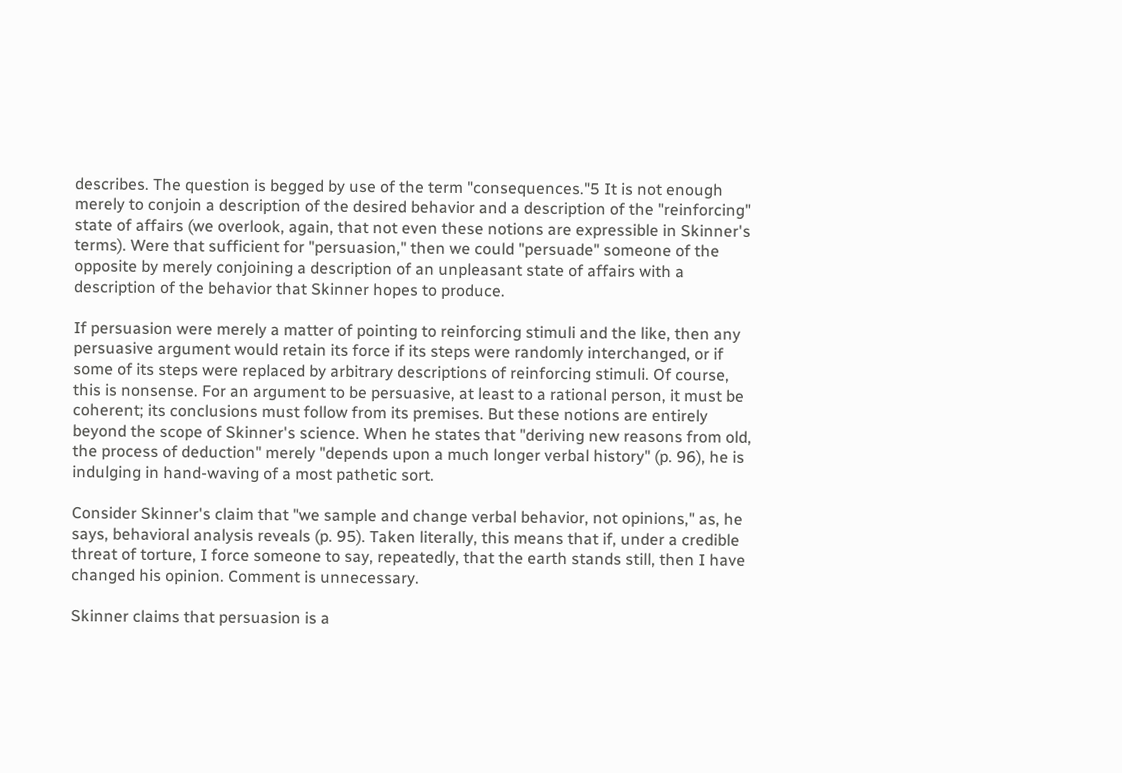describes. The question is begged by use of the term "consequences."5 It is not enough merely to conjoin a description of the desired behavior and a description of the "reinforcing" state of affairs (we overlook, again, that not even these notions are expressible in Skinner's terms). Were that sufficient for "persuasion," then we could "persuade" someone of the opposite by merely conjoining a description of an unpleasant state of affairs with a description of the behavior that Skinner hopes to produce.

If persuasion were merely a matter of pointing to reinforcing stimuli and the like, then any persuasive argument would retain its force if its steps were randomly interchanged, or if some of its steps were replaced by arbitrary descriptions of reinforcing stimuli. Of course, this is nonsense. For an argument to be persuasive, at least to a rational person, it must be coherent; its conclusions must follow from its premises. But these notions are entirely beyond the scope of Skinner's science. When he states that "deriving new reasons from old, the process of deduction" merely "depends upon a much longer verbal history" (p. 96), he is indulging in hand-waving of a most pathetic sort.

Consider Skinner's claim that "we sample and change verbal behavior, not opinions," as, he says, behavioral analysis reveals (p. 95). Taken literally, this means that if, under a credible threat of torture, I force someone to say, repeatedly, that the earth stands still, then I have changed his opinion. Comment is unnecessary.

Skinner claims that persuasion is a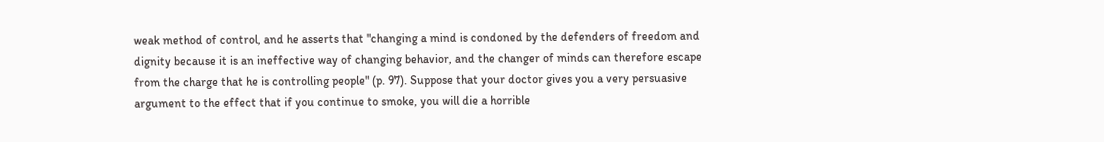weak method of control, and he asserts that "changing a mind is condoned by the defenders of freedom and dignity because it is an ineffective way of changing behavior, and the changer of minds can therefore escape from the charge that he is controlling people" (p. 97). Suppose that your doctor gives you a very persuasive argument to the effect that if you continue to smoke, you will die a horrible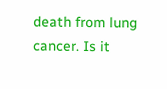death from lung cancer. Is it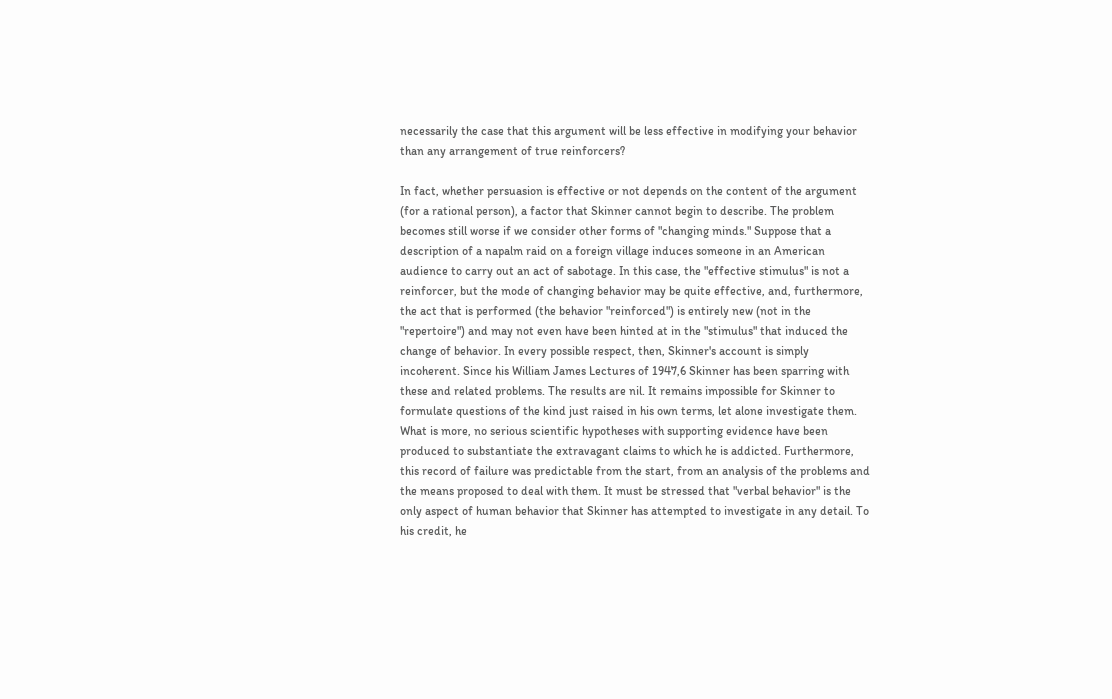necessarily the case that this argument will be less effective in modifying your behavior than any arrangement of true reinforcers?

In fact, whether persuasion is effective or not depends on the content of the argument (for a rational person), a factor that Skinner cannot begin to describe. The problem becomes still worse if we consider other forms of "changing minds." Suppose that a description of a napalm raid on a foreign village induces someone in an American audience to carry out an act of sabotage. In this case, the "effective stimulus" is not a reinforcer, but the mode of changing behavior may be quite effective, and, furthermore, the act that is performed (the behavior "reinforced") is entirely new (not in the "repertoire") and may not even have been hinted at in the "stimulus" that induced the change of behavior. In every possible respect, then, Skinner's account is simply incoherent. Since his William James Lectures of 1947,6 Skinner has been sparring with these and related problems. The results are nil. It remains impossible for Skinner to formulate questions of the kind just raised in his own terms, let alone investigate them. What is more, no serious scientific hypotheses with supporting evidence have been produced to substantiate the extravagant claims to which he is addicted. Furthermore, this record of failure was predictable from the start, from an analysis of the problems and the means proposed to deal with them. It must be stressed that "verbal behavior" is the only aspect of human behavior that Skinner has attempted to investigate in any detail. To his credit, he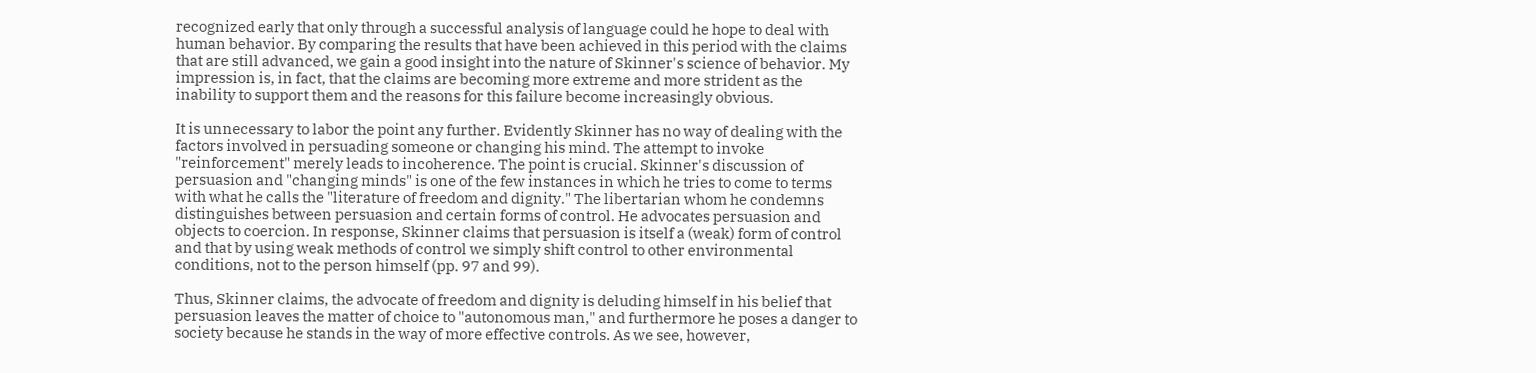recognized early that only through a successful analysis of language could he hope to deal with human behavior. By comparing the results that have been achieved in this period with the claims that are still advanced, we gain a good insight into the nature of Skinner's science of behavior. My impression is, in fact, that the claims are becoming more extreme and more strident as the inability to support them and the reasons for this failure become increasingly obvious.

It is unnecessary to labor the point any further. Evidently Skinner has no way of dealing with the factors involved in persuading someone or changing his mind. The attempt to invoke "reinforcement" merely leads to incoherence. The point is crucial. Skinner's discussion of persuasion and "changing minds" is one of the few instances in which he tries to come to terms with what he calls the "literature of freedom and dignity." The libertarian whom he condemns distinguishes between persuasion and certain forms of control. He advocates persuasion and objects to coercion. In response, Skinner claims that persuasion is itself a (weak) form of control and that by using weak methods of control we simply shift control to other environmental conditions, not to the person himself (pp. 97 and 99).

Thus, Skinner claims, the advocate of freedom and dignity is deluding himself in his belief that persuasion leaves the matter of choice to "autonomous man," and furthermore he poses a danger to society because he stands in the way of more effective controls. As we see, however,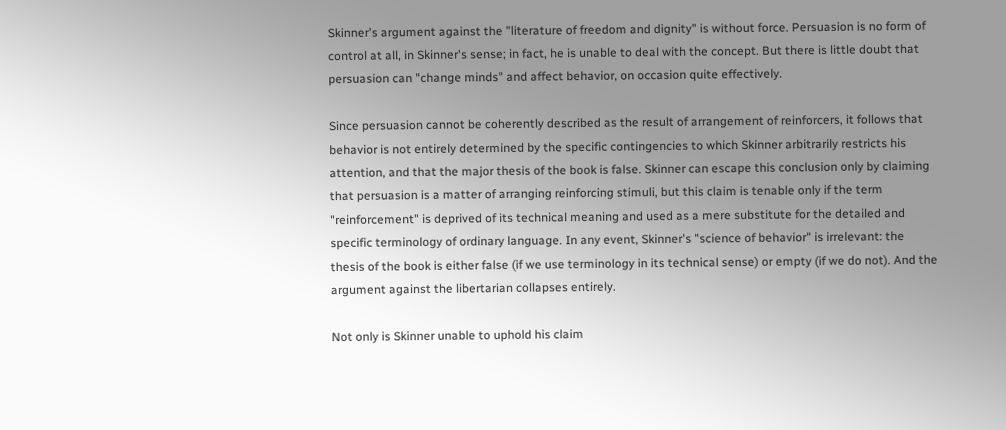Skinner's argument against the "literature of freedom and dignity" is without force. Persuasion is no form of control at all, in Skinner's sense; in fact, he is unable to deal with the concept. But there is little doubt that persuasion can "change minds" and affect behavior, on occasion quite effectively.

Since persuasion cannot be coherently described as the result of arrangement of reinforcers, it follows that behavior is not entirely determined by the specific contingencies to which Skinner arbitrarily restricts his attention, and that the major thesis of the book is false. Skinner can escape this conclusion only by claiming that persuasion is a matter of arranging reinforcing stimuli, but this claim is tenable only if the term "reinforcement" is deprived of its technical meaning and used as a mere substitute for the detailed and specific terminology of ordinary language. In any event, Skinner's "science of behavior" is irrelevant: the thesis of the book is either false (if we use terminology in its technical sense) or empty (if we do not). And the argument against the libertarian collapses entirely.

Not only is Skinner unable to uphold his claim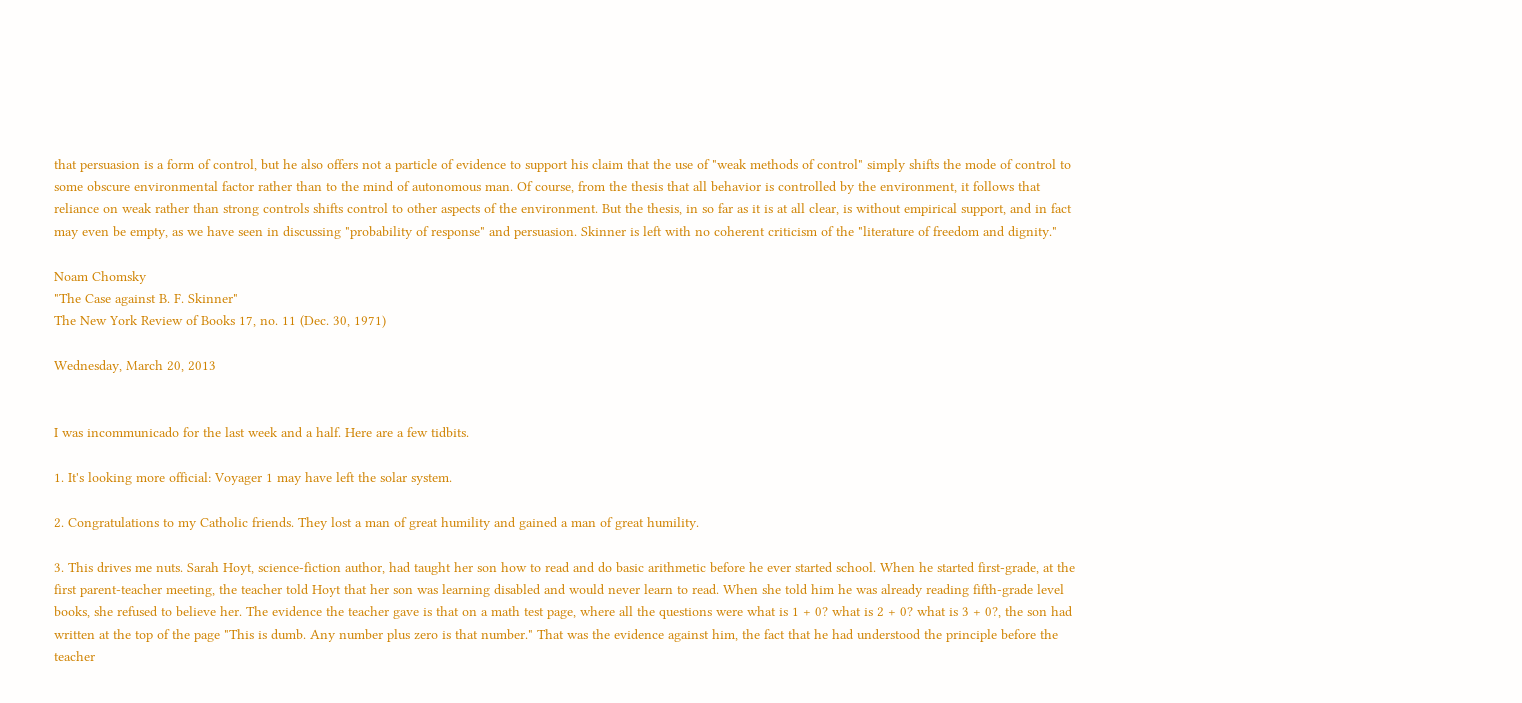that persuasion is a form of control, but he also offers not a particle of evidence to support his claim that the use of "weak methods of control" simply shifts the mode of control to some obscure environmental factor rather than to the mind of autonomous man. Of course, from the thesis that all behavior is controlled by the environment, it follows that reliance on weak rather than strong controls shifts control to other aspects of the environment. But the thesis, in so far as it is at all clear, is without empirical support, and in fact may even be empty, as we have seen in discussing "probability of response" and persuasion. Skinner is left with no coherent criticism of the "literature of freedom and dignity."

Noam Chomsky
"The Case against B. F. Skinner"
The New York Review of Books 17, no. 11 (Dec. 30, 1971)

Wednesday, March 20, 2013


I was incommunicado for the last week and a half. Here are a few tidbits.

1. It's looking more official: Voyager 1 may have left the solar system.

2. Congratulations to my Catholic friends. They lost a man of great humility and gained a man of great humility.

3. This drives me nuts. Sarah Hoyt, science-fiction author, had taught her son how to read and do basic arithmetic before he ever started school. When he started first-grade, at the first parent-teacher meeting, the teacher told Hoyt that her son was learning disabled and would never learn to read. When she told him he was already reading fifth-grade level books, she refused to believe her. The evidence the teacher gave is that on a math test page, where all the questions were what is 1 + 0? what is 2 + 0? what is 3 + 0?, the son had written at the top of the page "This is dumb. Any number plus zero is that number." That was the evidence against him, the fact that he had understood the principle before the teacher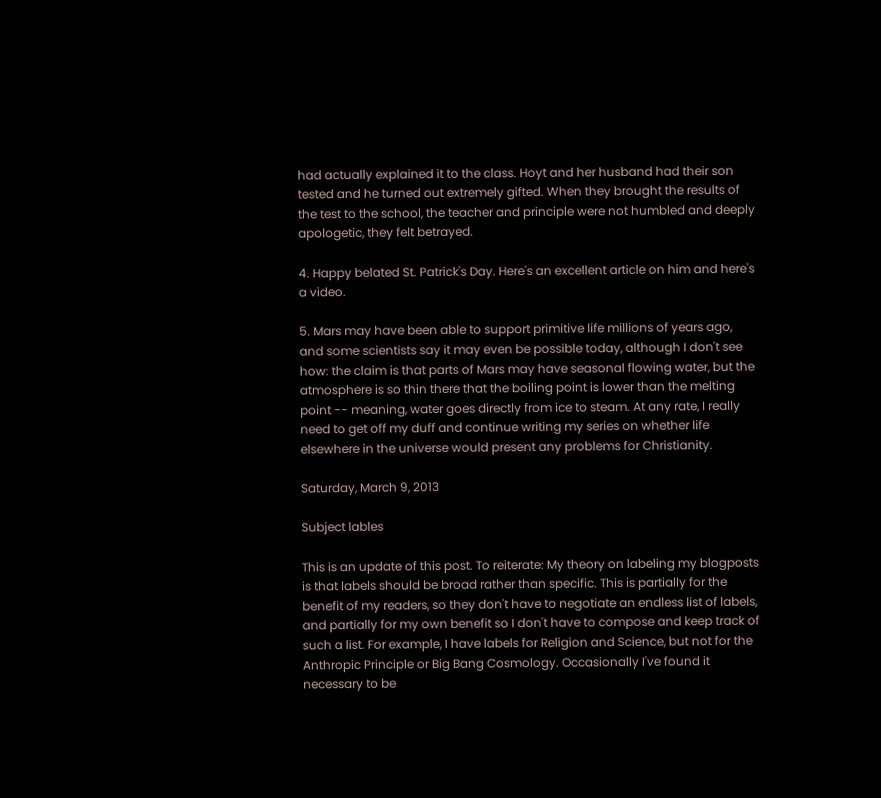had actually explained it to the class. Hoyt and her husband had their son tested and he turned out extremely gifted. When they brought the results of the test to the school, the teacher and principle were not humbled and deeply apologetic, they felt betrayed.

4. Happy belated St. Patrick's Day. Here's an excellent article on him and here's a video.

5. Mars may have been able to support primitive life millions of years ago, and some scientists say it may even be possible today, although I don't see how: the claim is that parts of Mars may have seasonal flowing water, but the atmosphere is so thin there that the boiling point is lower than the melting point -- meaning, water goes directly from ice to steam. At any rate, I really need to get off my duff and continue writing my series on whether life elsewhere in the universe would present any problems for Christianity.

Saturday, March 9, 2013

Subject lables

This is an update of this post. To reiterate: My theory on labeling my blogposts is that labels should be broad rather than specific. This is partially for the benefit of my readers, so they don't have to negotiate an endless list of labels, and partially for my own benefit so I don't have to compose and keep track of such a list. For example, I have labels for Religion and Science, but not for the Anthropic Principle or Big Bang Cosmology. Occasionally I've found it necessary to be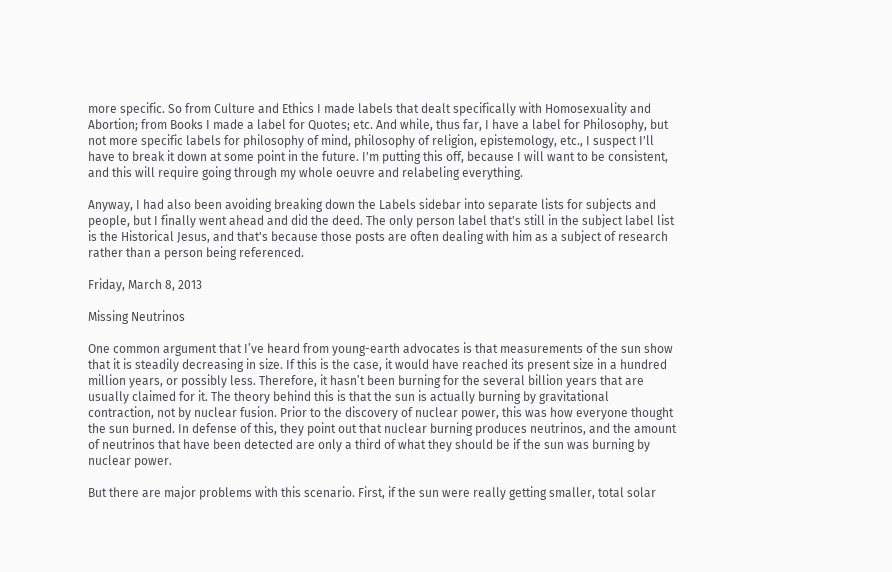more specific. So from Culture and Ethics I made labels that dealt specifically with Homosexuality and Abortion; from Books I made a label for Quotes; etc. And while, thus far, I have a label for Philosophy, but not more specific labels for philosophy of mind, philosophy of religion, epistemology, etc., I suspect I'll have to break it down at some point in the future. I'm putting this off, because I will want to be consistent, and this will require going through my whole oeuvre and relabeling everything.

Anyway, I had also been avoiding breaking down the Labels sidebar into separate lists for subjects and people, but I finally went ahead and did the deed. The only person label that's still in the subject label list is the Historical Jesus, and that's because those posts are often dealing with him as a subject of research rather than a person being referenced.

Friday, March 8, 2013

Missing Neutrinos

One common argument that I’ve heard from young-earth advocates is that measurements of the sun show that it is steadily decreasing in size. If this is the case, it would have reached its present size in a hundred million years, or possibly less. Therefore, it hasn’t been burning for the several billion years that are usually claimed for it. The theory behind this is that the sun is actually burning by gravitational contraction, not by nuclear fusion. Prior to the discovery of nuclear power, this was how everyone thought the sun burned. In defense of this, they point out that nuclear burning produces neutrinos, and the amount of neutrinos that have been detected are only a third of what they should be if the sun was burning by nuclear power.

But there are major problems with this scenario. First, if the sun were really getting smaller, total solar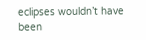eclipses wouldn’t have been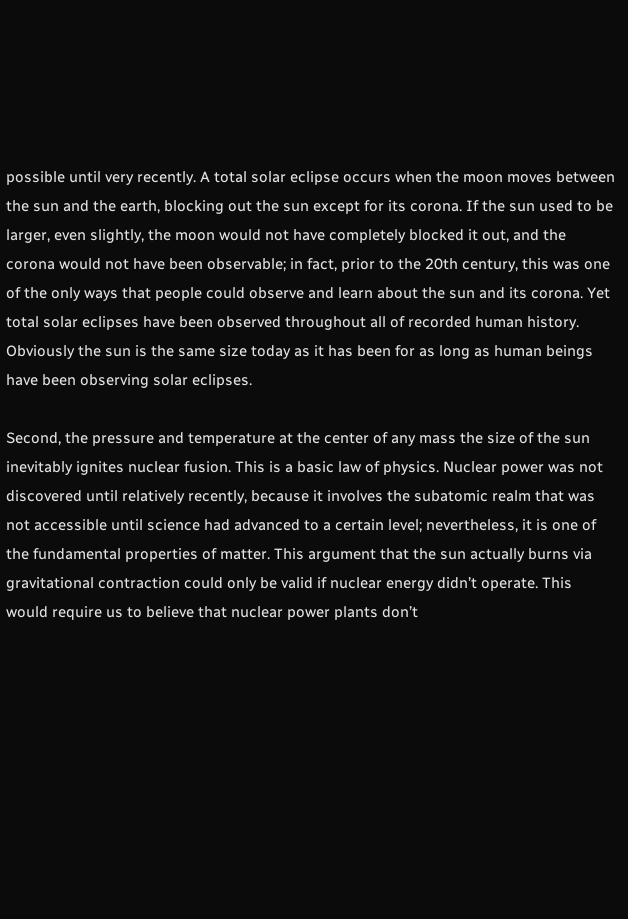possible until very recently. A total solar eclipse occurs when the moon moves between the sun and the earth, blocking out the sun except for its corona. If the sun used to be larger, even slightly, the moon would not have completely blocked it out, and the corona would not have been observable; in fact, prior to the 20th century, this was one of the only ways that people could observe and learn about the sun and its corona. Yet total solar eclipses have been observed throughout all of recorded human history. Obviously the sun is the same size today as it has been for as long as human beings have been observing solar eclipses.

Second, the pressure and temperature at the center of any mass the size of the sun inevitably ignites nuclear fusion. This is a basic law of physics. Nuclear power was not discovered until relatively recently, because it involves the subatomic realm that was not accessible until science had advanced to a certain level; nevertheless, it is one of the fundamental properties of matter. This argument that the sun actually burns via gravitational contraction could only be valid if nuclear energy didn’t operate. This would require us to believe that nuclear power plants don’t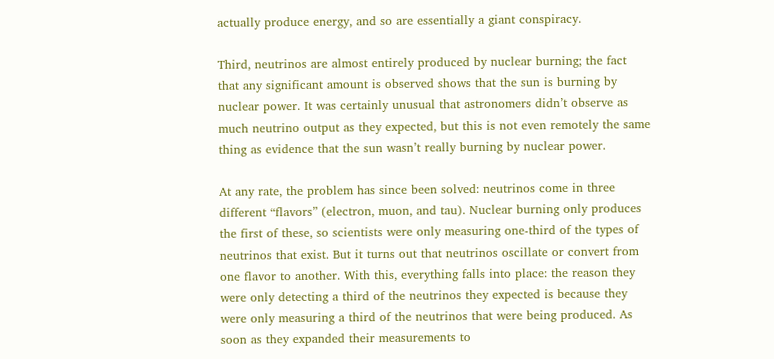actually produce energy, and so are essentially a giant conspiracy.

Third, neutrinos are almost entirely produced by nuclear burning; the fact that any significant amount is observed shows that the sun is burning by nuclear power. It was certainly unusual that astronomers didn’t observe as much neutrino output as they expected, but this is not even remotely the same thing as evidence that the sun wasn’t really burning by nuclear power.

At any rate, the problem has since been solved: neutrinos come in three different “flavors” (electron, muon, and tau). Nuclear burning only produces the first of these, so scientists were only measuring one-third of the types of neutrinos that exist. But it turns out that neutrinos oscillate or convert from one flavor to another. With this, everything falls into place: the reason they were only detecting a third of the neutrinos they expected is because they were only measuring a third of the neutrinos that were being produced. As soon as they expanded their measurements to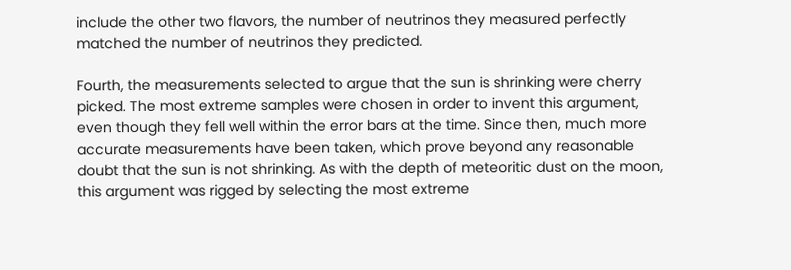include the other two flavors, the number of neutrinos they measured perfectly matched the number of neutrinos they predicted.

Fourth, the measurements selected to argue that the sun is shrinking were cherry picked. The most extreme samples were chosen in order to invent this argument, even though they fell well within the error bars at the time. Since then, much more accurate measurements have been taken, which prove beyond any reasonable doubt that the sun is not shrinking. As with the depth of meteoritic dust on the moon, this argument was rigged by selecting the most extreme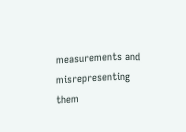measurements and misrepresenting them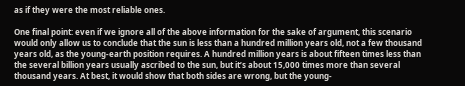as if they were the most reliable ones.

One final point: even if we ignore all of the above information for the sake of argument, this scenario would only allow us to conclude that the sun is less than a hundred million years old, not a few thousand years old, as the young-earth position requires. A hundred million years is about fifteen times less than the several billion years usually ascribed to the sun, but it’s about 15,000 times more than several thousand years. At best, it would show that both sides are wrong, but the young-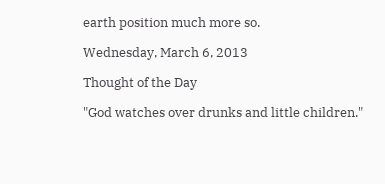earth position much more so.

Wednesday, March 6, 2013

Thought of the Day

"God watches over drunks and little children."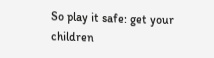So play it safe: get your children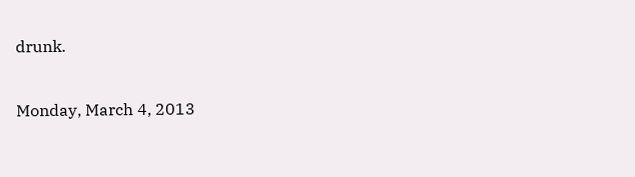drunk.

Monday, March 4, 2013